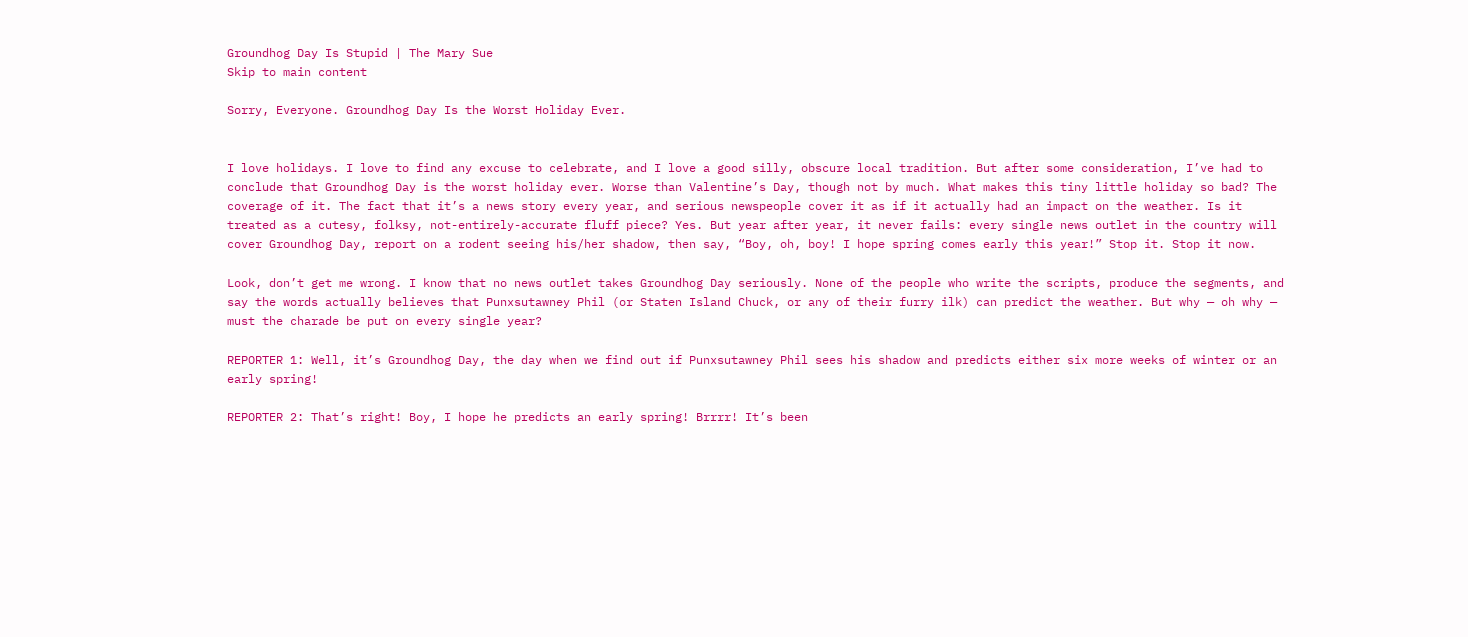Groundhog Day Is Stupid | The Mary Sue
Skip to main content

Sorry, Everyone. Groundhog Day Is the Worst Holiday Ever.


I love holidays. I love to find any excuse to celebrate, and I love a good silly, obscure local tradition. But after some consideration, I’ve had to conclude that Groundhog Day is the worst holiday ever. Worse than Valentine’s Day, though not by much. What makes this tiny little holiday so bad? The coverage of it. The fact that it’s a news story every year, and serious newspeople cover it as if it actually had an impact on the weather. Is it treated as a cutesy, folksy, not-entirely-accurate fluff piece? Yes. But year after year, it never fails: every single news outlet in the country will cover Groundhog Day, report on a rodent seeing his/her shadow, then say, “Boy, oh, boy! I hope spring comes early this year!” Stop it. Stop it now.

Look, don’t get me wrong. I know that no news outlet takes Groundhog Day seriously. None of the people who write the scripts, produce the segments, and say the words actually believes that Punxsutawney Phil (or Staten Island Chuck, or any of their furry ilk) can predict the weather. But why — oh why — must the charade be put on every single year?

REPORTER 1: Well, it’s Groundhog Day, the day when we find out if Punxsutawney Phil sees his shadow and predicts either six more weeks of winter or an early spring!

REPORTER 2: That’s right! Boy, I hope he predicts an early spring! Brrrr! It’s been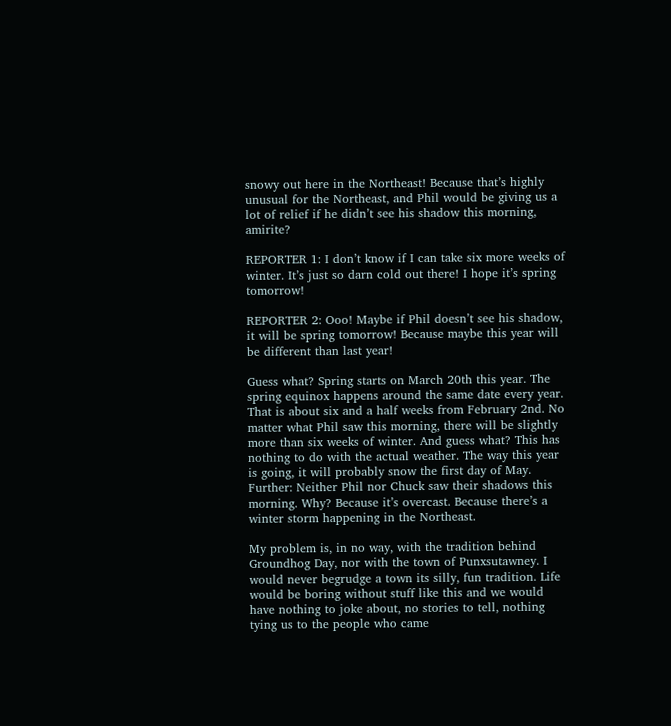snowy out here in the Northeast! Because that’s highly unusual for the Northeast, and Phil would be giving us a lot of relief if he didn’t see his shadow this morning, amirite?

REPORTER 1: I don’t know if I can take six more weeks of winter. It’s just so darn cold out there! I hope it’s spring tomorrow!

REPORTER 2: Ooo! Maybe if Phil doesn’t see his shadow, it will be spring tomorrow! Because maybe this year will be different than last year!

Guess what? Spring starts on March 20th this year. The spring equinox happens around the same date every year. That is about six and a half weeks from February 2nd. No matter what Phil saw this morning, there will be slightly more than six weeks of winter. And guess what? This has nothing to do with the actual weather. The way this year is going, it will probably snow the first day of May. Further: Neither Phil nor Chuck saw their shadows this morning. Why? Because it’s overcast. Because there’s a winter storm happening in the Northeast.

My problem is, in no way, with the tradition behind Groundhog Day, nor with the town of Punxsutawney. I would never begrudge a town its silly, fun tradition. Life would be boring without stuff like this and we would have nothing to joke about, no stories to tell, nothing tying us to the people who came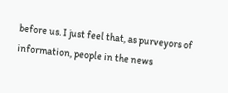before us. I just feel that, as purveyors of information, people in the news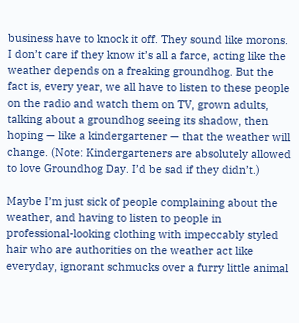business have to knock it off. They sound like morons. I don’t care if they know it’s all a farce, acting like the weather depends on a freaking groundhog. But the fact is, every year, we all have to listen to these people on the radio and watch them on TV, grown adults, talking about a groundhog seeing its shadow, then hoping — like a kindergartener — that the weather will change. (Note: Kindergarteners are absolutely allowed to love Groundhog Day. I’d be sad if they didn’t.)

Maybe I’m just sick of people complaining about the weather, and having to listen to people in professional-looking clothing with impeccably styled hair who are authorities on the weather act like everyday, ignorant schmucks over a furry little animal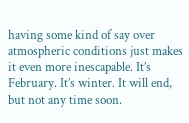having some kind of say over atmospheric conditions just makes it even more inescapable. It’s February. It’s winter. It will end, but not any time soon.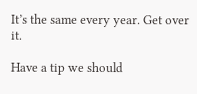It’s the same every year. Get over it.

Have a tip we should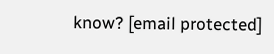know? [email protected]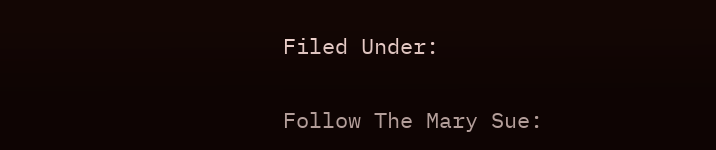Filed Under:

Follow The Mary Sue: